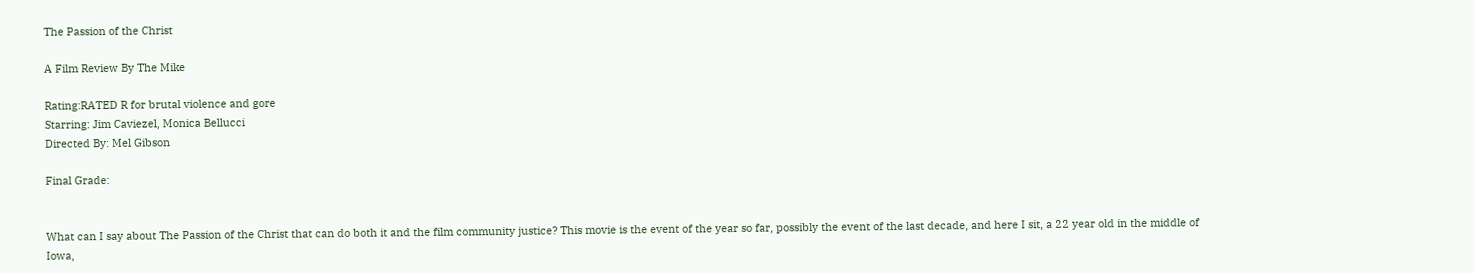The Passion of the Christ

A Film Review By The Mike

Rating:RATED R for brutal violence and gore
Starring: Jim Caviezel, Monica Bellucci
Directed By: Mel Gibson

Final Grade:


What can I say about The Passion of the Christ that can do both it and the film community justice? This movie is the event of the year so far, possibly the event of the last decade, and here I sit, a 22 year old in the middle of Iowa,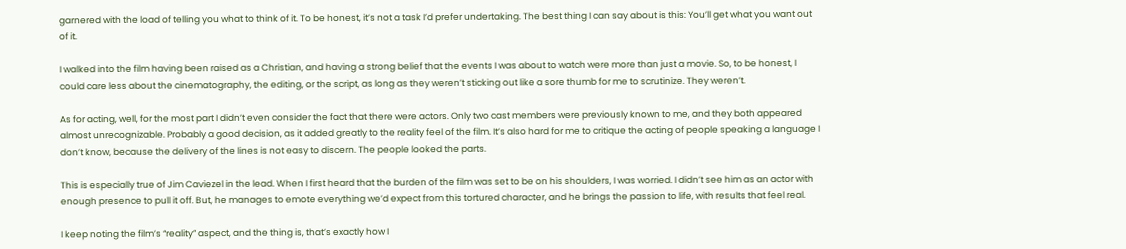garnered with the load of telling you what to think of it. To be honest, it’s not a task I’d prefer undertaking. The best thing I can say about is this: You’ll get what you want out of it.

I walked into the film having been raised as a Christian, and having a strong belief that the events I was about to watch were more than just a movie. So, to be honest, I could care less about the cinematography, the editing, or the script, as long as they weren’t sticking out like a sore thumb for me to scrutinize. They weren’t.

As for acting, well, for the most part I didn’t even consider the fact that there were actors. Only two cast members were previously known to me, and they both appeared almost unrecognizable. Probably a good decision, as it added greatly to the reality feel of the film. It’s also hard for me to critique the acting of people speaking a language I don’t know, because the delivery of the lines is not easy to discern. The people looked the parts.

This is especially true of Jim Caviezel in the lead. When I first heard that the burden of the film was set to be on his shoulders, I was worried. I didn’t see him as an actor with enough presence to pull it off. But, he manages to emote everything we’d expect from this tortured character, and he brings the passion to life, with results that feel real.

I keep noting the film’s “reality” aspect, and the thing is, that’s exactly how I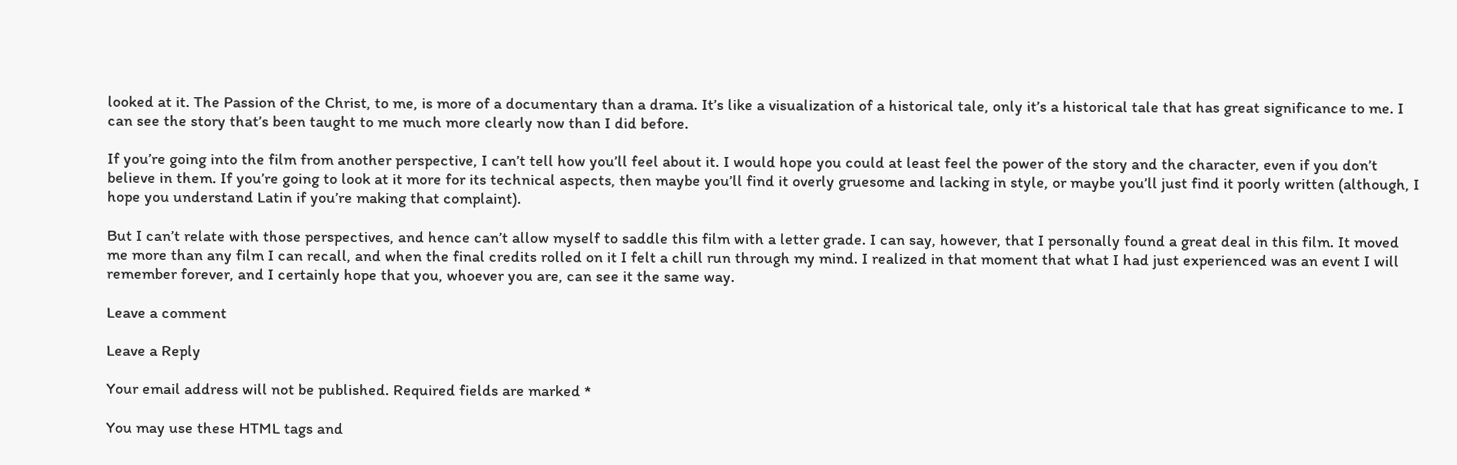looked at it. The Passion of the Christ, to me, is more of a documentary than a drama. It’s like a visualization of a historical tale, only it’s a historical tale that has great significance to me. I can see the story that’s been taught to me much more clearly now than I did before.

If you’re going into the film from another perspective, I can’t tell how you’ll feel about it. I would hope you could at least feel the power of the story and the character, even if you don’t believe in them. If you’re going to look at it more for its technical aspects, then maybe you’ll find it overly gruesome and lacking in style, or maybe you’ll just find it poorly written (although, I hope you understand Latin if you’re making that complaint).

But I can’t relate with those perspectives, and hence can’t allow myself to saddle this film with a letter grade. I can say, however, that I personally found a great deal in this film. It moved me more than any film I can recall, and when the final credits rolled on it I felt a chill run through my mind. I realized in that moment that what I had just experienced was an event I will remember forever, and I certainly hope that you, whoever you are, can see it the same way.

Leave a comment

Leave a Reply

Your email address will not be published. Required fields are marked *

You may use these HTML tags and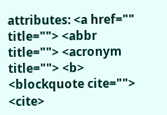attributes: <a href="" title=""> <abbr title=""> <acronym title=""> <b> <blockquote cite=""> <cite>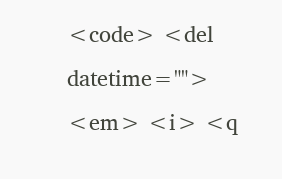<code> <del datetime=""> <em> <i> <q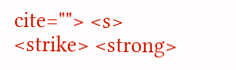cite=""> <s> <strike> <strong>